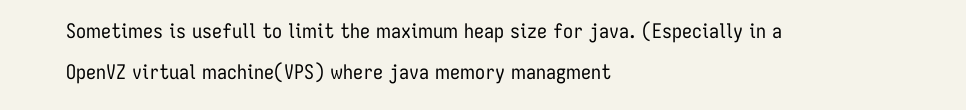Sometimes is usefull to limit the maximum heap size for java. (Especially in a OpenVZ virtual machine(VPS) where java memory managment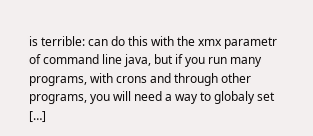is terrible: can do this with the xmx parametr of command line java, but if you run many programs, with crons and through other programs, you will need a way to globaly set […]